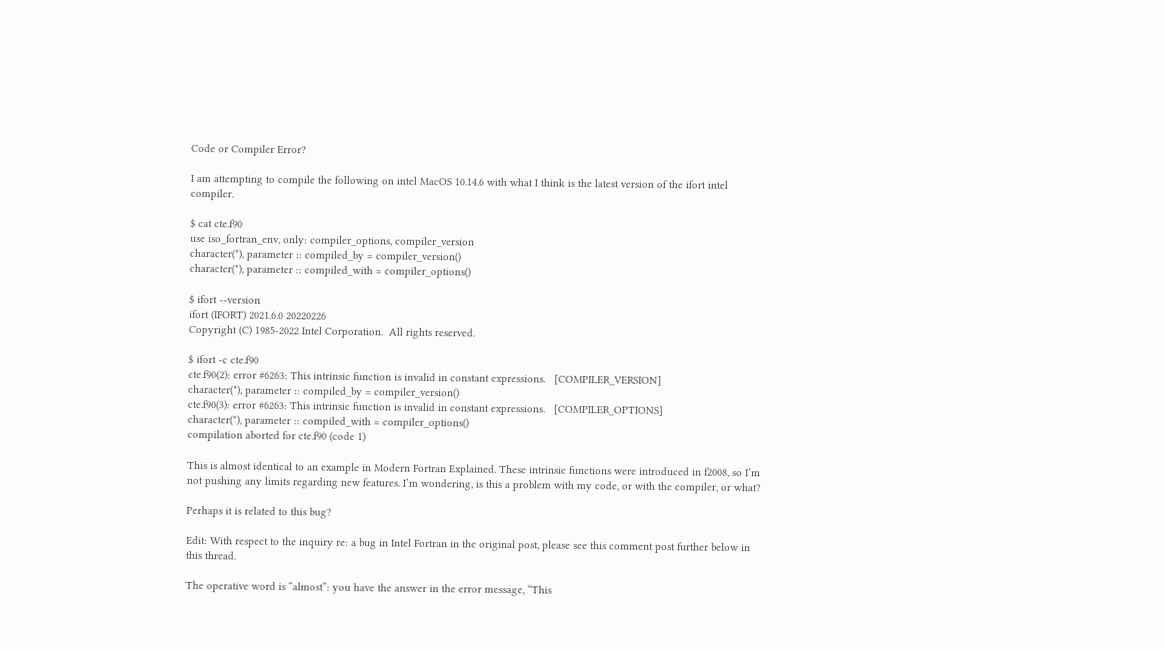Code or Compiler Error?

I am attempting to compile the following on intel MacOS 10.14.6 with what I think is the latest version of the ifort intel compiler.

$ cat cte.f90
use iso_fortran_env, only: compiler_options, compiler_version
character(*), parameter :: compiled_by = compiler_version()
character(*), parameter :: compiled_with = compiler_options()

$ ifort --version
ifort (IFORT) 2021.6.0 20220226
Copyright (C) 1985-2022 Intel Corporation.  All rights reserved.

$ ifort -c cte.f90
cte.f90(2): error #6263: This intrinsic function is invalid in constant expressions.   [COMPILER_VERSION]
character(*), parameter :: compiled_by = compiler_version()
cte.f90(3): error #6263: This intrinsic function is invalid in constant expressions.   [COMPILER_OPTIONS]
character(*), parameter :: compiled_with = compiler_options()
compilation aborted for cte.f90 (code 1)

This is almost identical to an example in Modern Fortran Explained. These intrinsic functions were introduced in f2008, so I’m not pushing any limits regarding new features. I’m wondering, is this a problem with my code, or with the compiler, or what?

Perhaps it is related to this bug?

Edit: With respect to the inquiry re: a bug in Intel Fortran in the original post, please see this comment post further below in this thread.

The operative word is “almost”: you have the answer in the error message, “This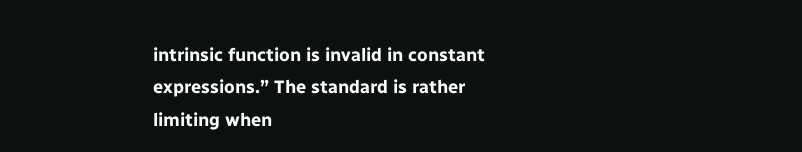intrinsic function is invalid in constant expressions.” The standard is rather limiting when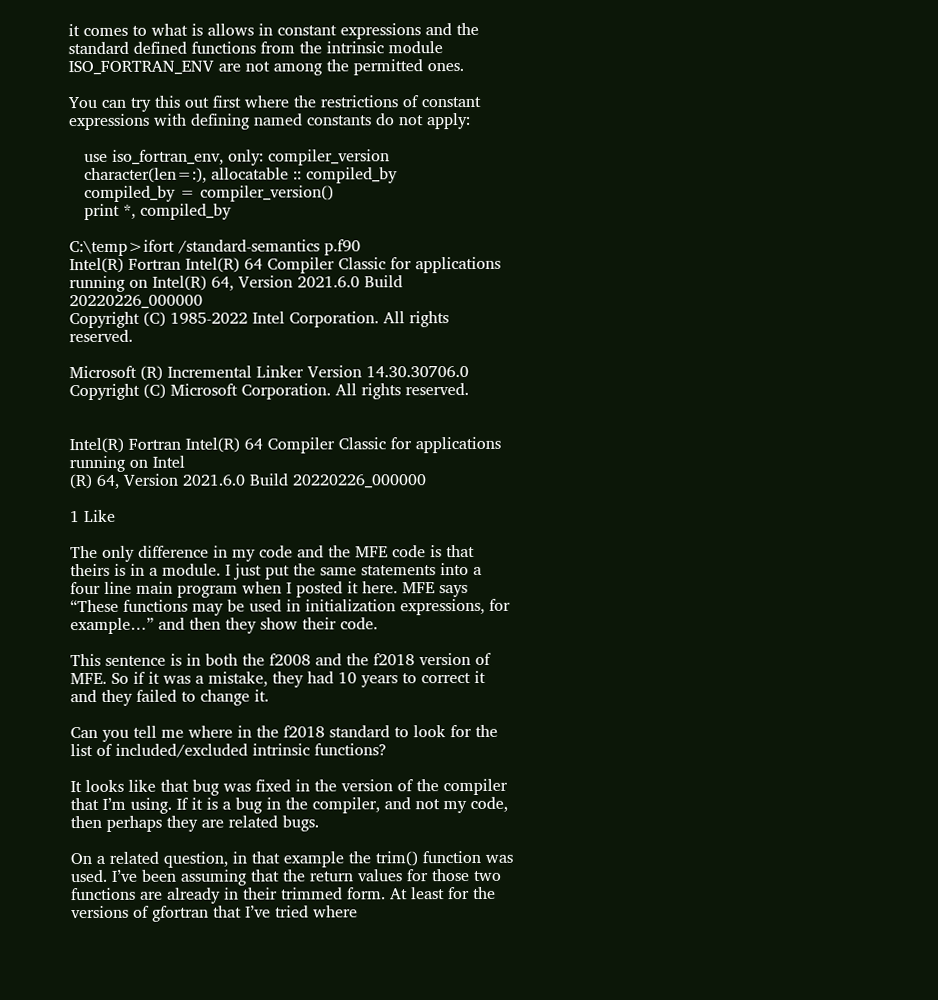it comes to what is allows in constant expressions and the standard defined functions from the intrinsic module ISO_FORTRAN_ENV are not among the permitted ones.

You can try this out first where the restrictions of constant expressions with defining named constants do not apply:

   use iso_fortran_env, only: compiler_version
   character(len=:), allocatable :: compiled_by
   compiled_by = compiler_version()
   print *, compiled_by

C:\temp>ifort /standard-semantics p.f90
Intel(R) Fortran Intel(R) 64 Compiler Classic for applications running on Intel(R) 64, Version 2021.6.0 Build 20220226_000000
Copyright (C) 1985-2022 Intel Corporation. All rights reserved.

Microsoft (R) Incremental Linker Version 14.30.30706.0
Copyright (C) Microsoft Corporation. All rights reserved.


Intel(R) Fortran Intel(R) 64 Compiler Classic for applications running on Intel
(R) 64, Version 2021.6.0 Build 20220226_000000

1 Like

The only difference in my code and the MFE code is that theirs is in a module. I just put the same statements into a four line main program when I posted it here. MFE says “These functions may be used in initialization expressions, for example…” and then they show their code.

This sentence is in both the f2008 and the f2018 version of MFE. So if it was a mistake, they had 10 years to correct it and they failed to change it.

Can you tell me where in the f2018 standard to look for the list of included/excluded intrinsic functions?

It looks like that bug was fixed in the version of the compiler that I’m using. If it is a bug in the compiler, and not my code, then perhaps they are related bugs.

On a related question, in that example the trim() function was used. I’ve been assuming that the return values for those two functions are already in their trimmed form. At least for the versions of gfortran that I’ve tried where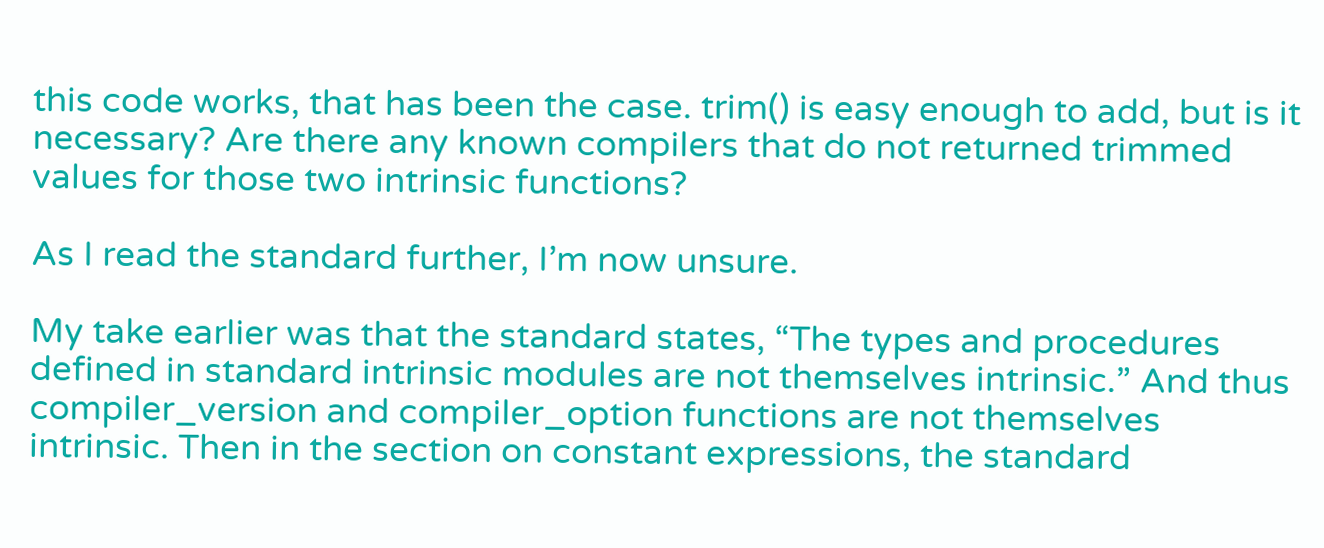this code works, that has been the case. trim() is easy enough to add, but is it necessary? Are there any known compilers that do not returned trimmed values for those two intrinsic functions?

As I read the standard further, I’m now unsure.

My take earlier was that the standard states, “The types and procedures defined in standard intrinsic modules are not themselves intrinsic.” And thus compiler_version and compiler_option functions are not themselves intrinsic. Then in the section on constant expressions, the standard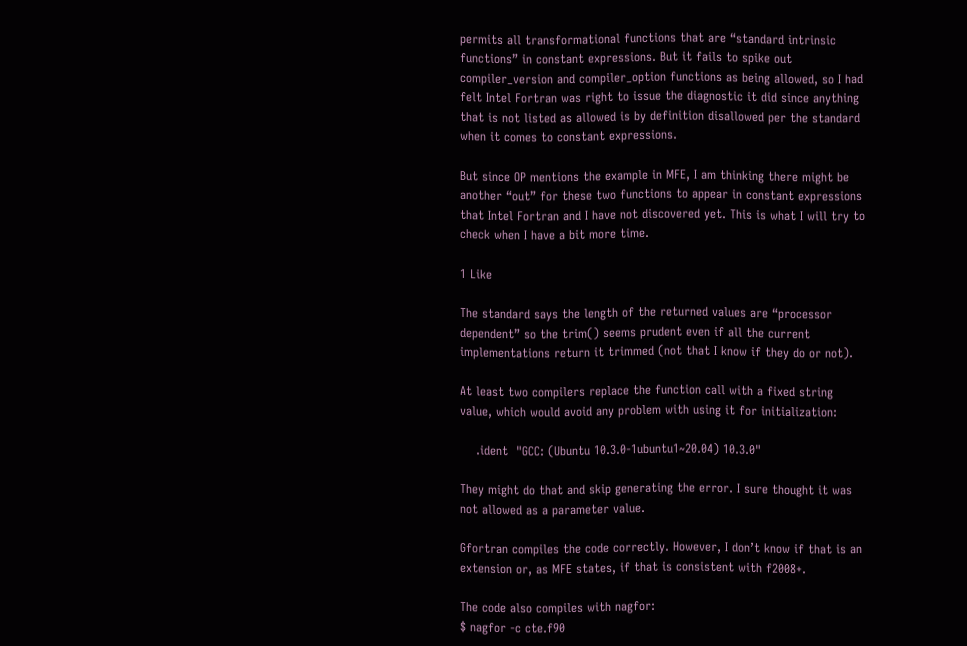permits all transformational functions that are “standard intrinsic functions” in constant expressions. But it fails to spike out compiler_version and compiler_option functions as being allowed, so I had felt Intel Fortran was right to issue the diagnostic it did since anything that is not listed as allowed is by definition disallowed per the standard when it comes to constant expressions.

But since OP mentions the example in MFE, I am thinking there might be another “out” for these two functions to appear in constant expressions that Intel Fortran and I have not discovered yet. This is what I will try to check when I have a bit more time.

1 Like

The standard says the length of the returned values are “processor dependent” so the trim() seems prudent even if all the current implementations return it trimmed (not that I know if they do or not).

At least two compilers replace the function call with a fixed string value, which would avoid any problem with using it for initialization:

    .ident  "GCC: (Ubuntu 10.3.0-1ubuntu1~20.04) 10.3.0"

They might do that and skip generating the error. I sure thought it was not allowed as a parameter value.

Gfortran compiles the code correctly. However, I don’t know if that is an extension or, as MFE states, if that is consistent with f2008+.

The code also compiles with nagfor:
$ nagfor -c cte.f90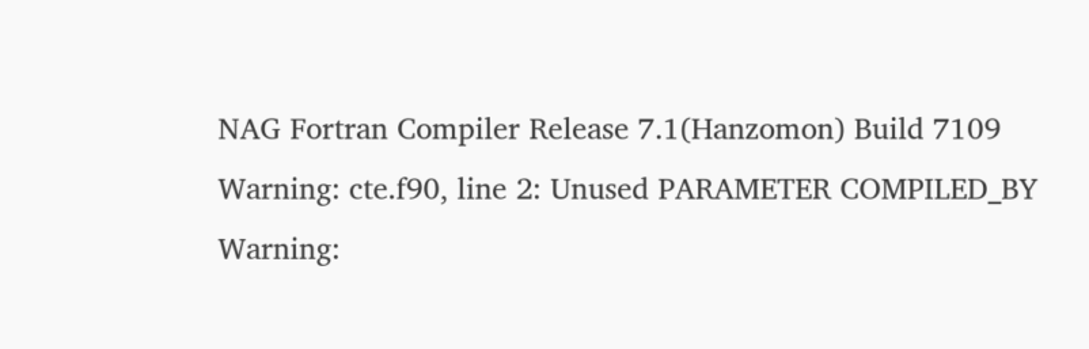NAG Fortran Compiler Release 7.1(Hanzomon) Build 7109
Warning: cte.f90, line 2: Unused PARAMETER COMPILED_BY
Warning: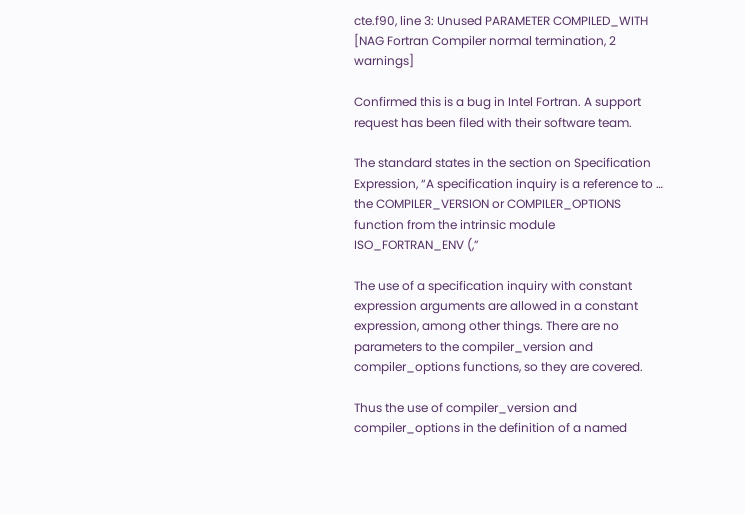cte.f90, line 3: Unused PARAMETER COMPILED_WITH
[NAG Fortran Compiler normal termination, 2 warnings]

Confirmed this is a bug in Intel Fortran. A support request has been filed with their software team.

The standard states in the section on Specification Expression, “A specification inquiry is a reference to … the COMPILER_VERSION or COMPILER_OPTIONS function from the intrinsic module ISO_FORTRAN_ENV (,”

The use of a specification inquiry with constant expression arguments are allowed in a constant expression, among other things. There are no parameters to the compiler_version and compiler_options functions, so they are covered.

Thus the use of compiler_version and compiler_options in the definition of a named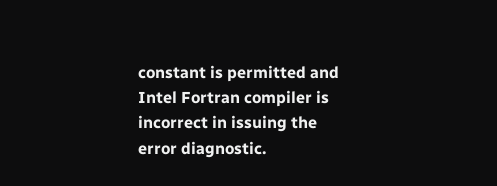constant is permitted and Intel Fortran compiler is incorrect in issuing the error diagnostic.